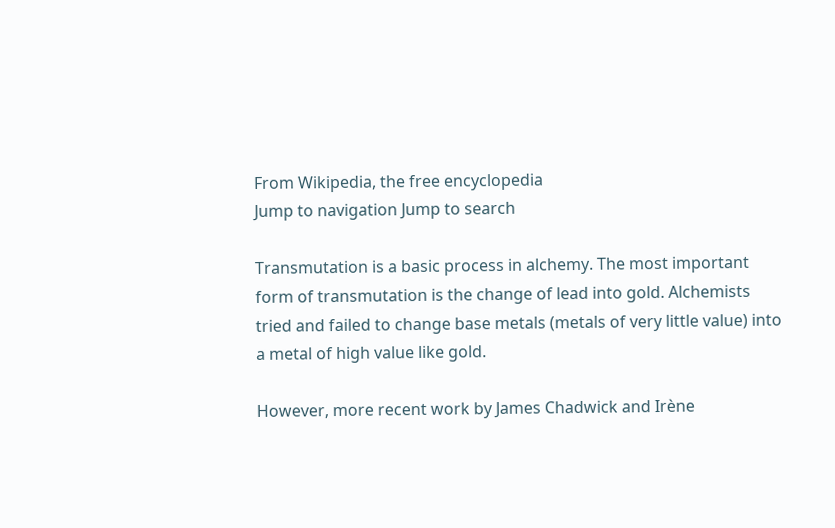From Wikipedia, the free encyclopedia
Jump to navigation Jump to search

Transmutation is a basic process in alchemy. The most important form of transmutation is the change of lead into gold. Alchemists tried and failed to change base metals (metals of very little value) into a metal of high value like gold.

However, more recent work by James Chadwick and Irène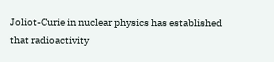Joliot-Curie in nuclear physics has established that radioactivity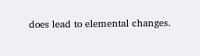does lead to elemental changes.